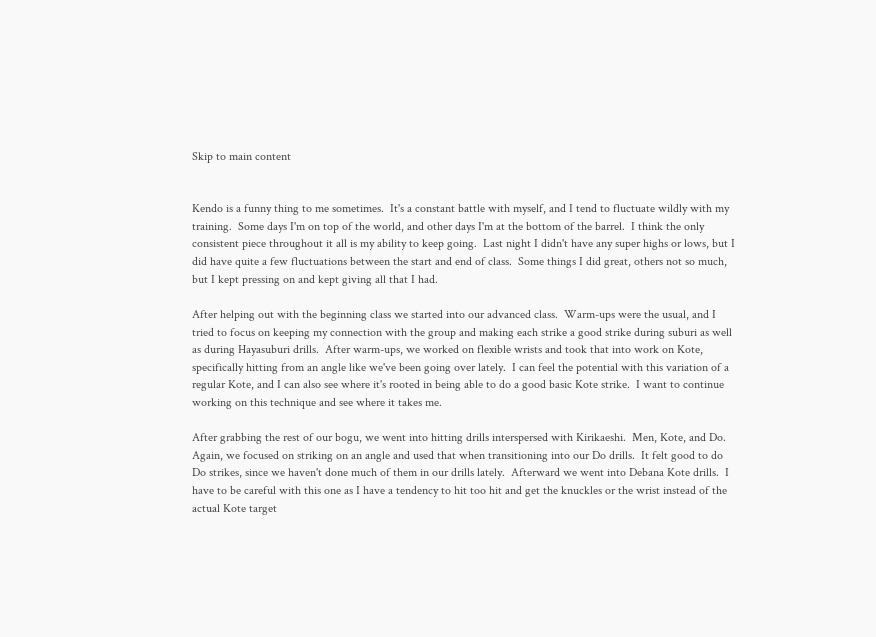Skip to main content


Kendo is a funny thing to me sometimes.  It's a constant battle with myself, and I tend to fluctuate wildly with my training.  Some days I'm on top of the world, and other days I'm at the bottom of the barrel.  I think the only consistent piece throughout it all is my ability to keep going.  Last night I didn't have any super highs or lows, but I did have quite a few fluctuations between the start and end of class.  Some things I did great, others not so much, but I kept pressing on and kept giving all that I had.

After helping out with the beginning class we started into our advanced class.  Warm-ups were the usual, and I tried to focus on keeping my connection with the group and making each strike a good strike during suburi as well as during Hayasuburi drills.  After warm-ups, we worked on flexible wrists and took that into work on Kote, specifically hitting from an angle like we've been going over lately.  I can feel the potential with this variation of a regular Kote, and I can also see where it's rooted in being able to do a good basic Kote strike.  I want to continue working on this technique and see where it takes me.

After grabbing the rest of our bogu, we went into hitting drills interspersed with Kirikaeshi.  Men, Kote, and Do.  Again, we focused on striking on an angle and used that when transitioning into our Do drills.  It felt good to do Do strikes, since we haven't done much of them in our drills lately.  Afterward we went into Debana Kote drills.  I have to be careful with this one as I have a tendency to hit too hit and get the knuckles or the wrist instead of the actual Kote target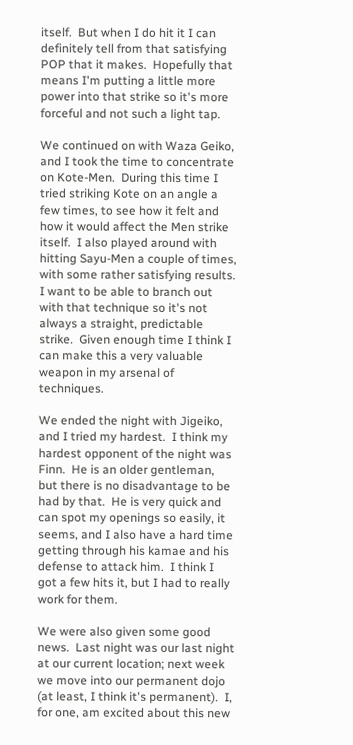itself.  But when I do hit it I can definitely tell from that satisfying POP that it makes.  Hopefully that means I'm putting a little more power into that strike so it's more forceful and not such a light tap.

We continued on with Waza Geiko, and I took the time to concentrate on Kote-Men.  During this time I tried striking Kote on an angle a few times, to see how it felt and how it would affect the Men strike itself.  I also played around with hitting Sayu-Men a couple of times, with some rather satisfying results.  I want to be able to branch out with that technique so it's not always a straight, predictable strike.  Given enough time I think I can make this a very valuable weapon in my arsenal of techniques.

We ended the night with Jigeiko, and I tried my hardest.  I think my hardest opponent of the night was Finn.  He is an older gentleman, but there is no disadvantage to be had by that.  He is very quick and can spot my openings so easily, it seems, and I also have a hard time getting through his kamae and his defense to attack him.  I think I got a few hits it, but I had to really work for them.

We were also given some good news.  Last night was our last night at our current location; next week we move into our permanent dojo (at least, I think it's permanent).  I, for one, am excited about this new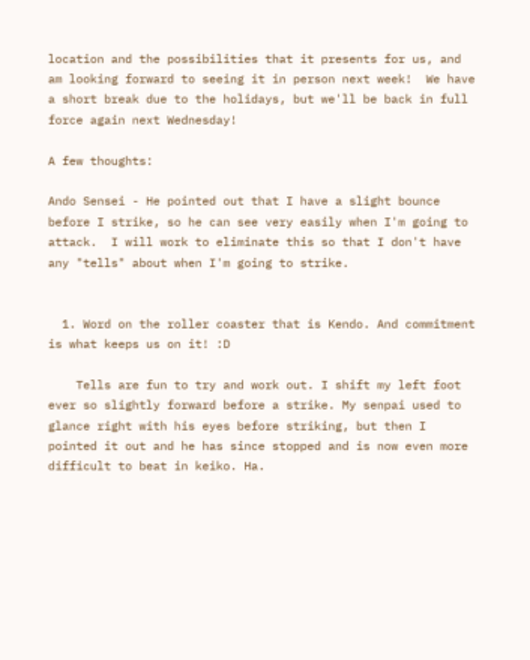location and the possibilities that it presents for us, and am looking forward to seeing it in person next week!  We have a short break due to the holidays, but we'll be back in full force again next Wednesday!

A few thoughts:

Ando Sensei - He pointed out that I have a slight bounce before I strike, so he can see very easily when I'm going to attack.  I will work to eliminate this so that I don't have any "tells" about when I'm going to strike.


  1. Word on the roller coaster that is Kendo. And commitment is what keeps us on it! :D

    Tells are fun to try and work out. I shift my left foot ever so slightly forward before a strike. My senpai used to glance right with his eyes before striking, but then I pointed it out and he has since stopped and is now even more difficult to beat in keiko. Ha.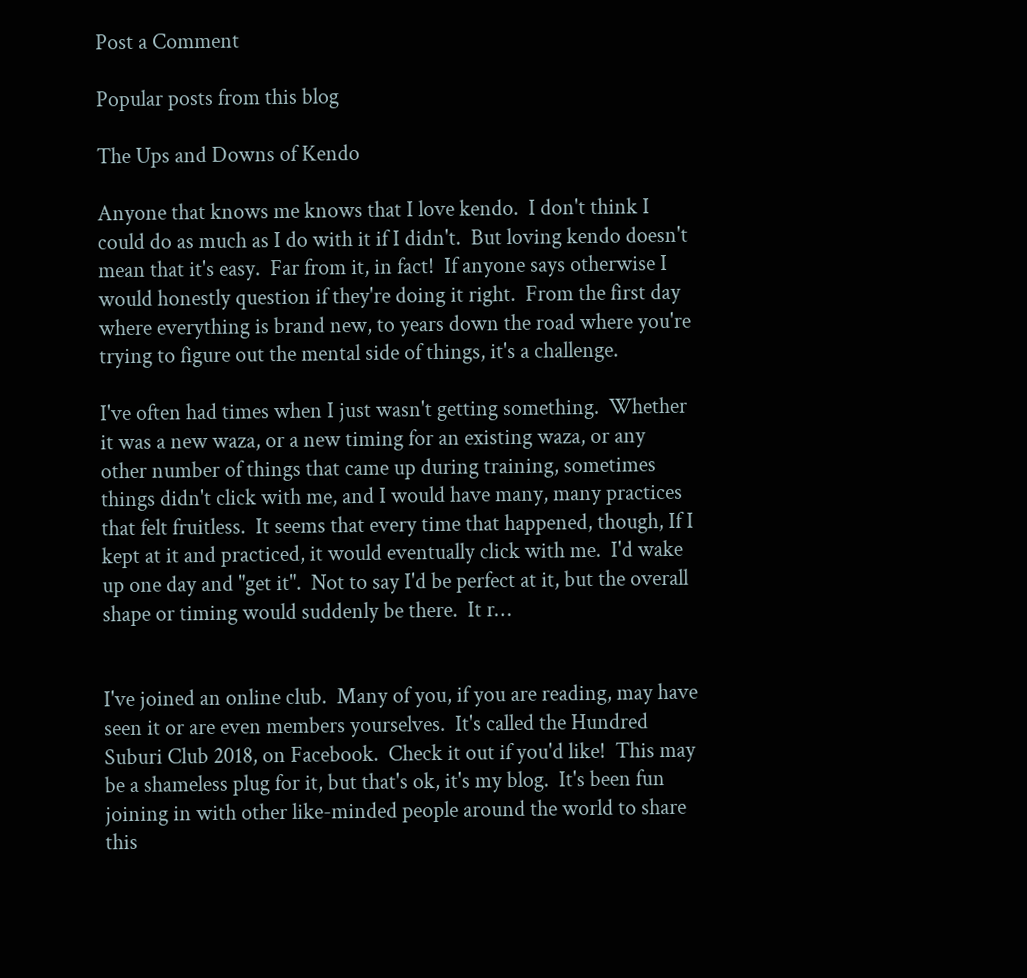Post a Comment

Popular posts from this blog

The Ups and Downs of Kendo

Anyone that knows me knows that I love kendo.  I don't think I could do as much as I do with it if I didn't.  But loving kendo doesn't mean that it's easy.  Far from it, in fact!  If anyone says otherwise I would honestly question if they're doing it right.  From the first day where everything is brand new, to years down the road where you're trying to figure out the mental side of things, it's a challenge.

I've often had times when I just wasn't getting something.  Whether it was a new waza, or a new timing for an existing waza, or any other number of things that came up during training, sometimes things didn't click with me, and I would have many, many practices that felt fruitless.  It seems that every time that happened, though, If I kept at it and practiced, it would eventually click with me.  I'd wake up one day and "get it".  Not to say I'd be perfect at it, but the overall shape or timing would suddenly be there.  It r…


I've joined an online club.  Many of you, if you are reading, may have seen it or are even members yourselves.  It's called the Hundred Suburi Club 2018, on Facebook.  Check it out if you'd like!  This may be a shameless plug for it, but that's ok, it's my blog.  It's been fun joining in with other like-minded people around the world to share this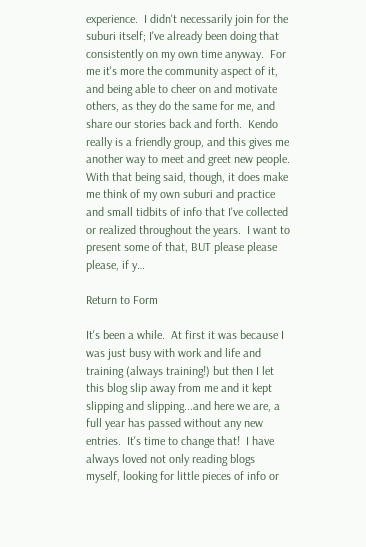experience.  I didn't necessarily join for the suburi itself; I've already been doing that consistently on my own time anyway.  For me it's more the community aspect of it, and being able to cheer on and motivate others, as they do the same for me, and share our stories back and forth.  Kendo really is a friendly group, and this gives me another way to meet and greet new people.  With that being said, though, it does make me think of my own suburi and practice and small tidbits of info that I've collected or realized throughout the years.  I want to present some of that, BUT please please please, if y…

Return to Form

It's been a while.  At first it was because I was just busy with work and life and training (always training!) but then I let this blog slip away from me and it kept slipping and slipping...and here we are, a full year has passed without any new entries.  It's time to change that!  I have always loved not only reading blogs myself, looking for little pieces of info or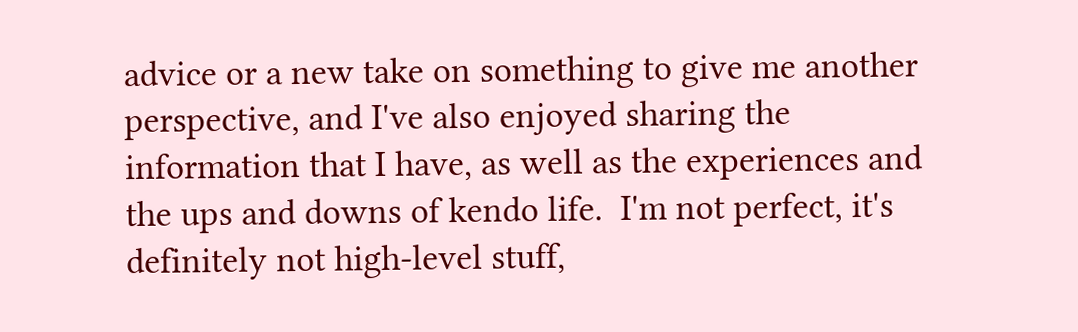advice or a new take on something to give me another perspective, and I've also enjoyed sharing the information that I have, as well as the experiences and the ups and downs of kendo life.  I'm not perfect, it's definitely not high-level stuff,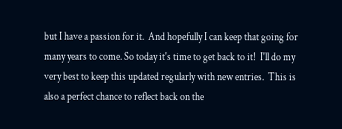but I have a passion for it.  And hopefully I can keep that going for many years to come. So today it's time to get back to it!  I'll do my very best to keep this updated regularly with new entries.  This is also a perfect chance to reflect back on the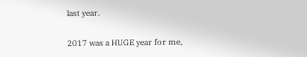last year.

2017 was a HUGE year for me,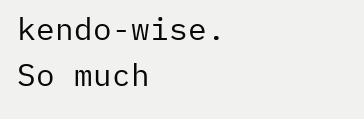kendo-wise.  So much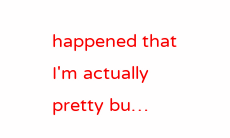happened that I'm actually pretty bu…